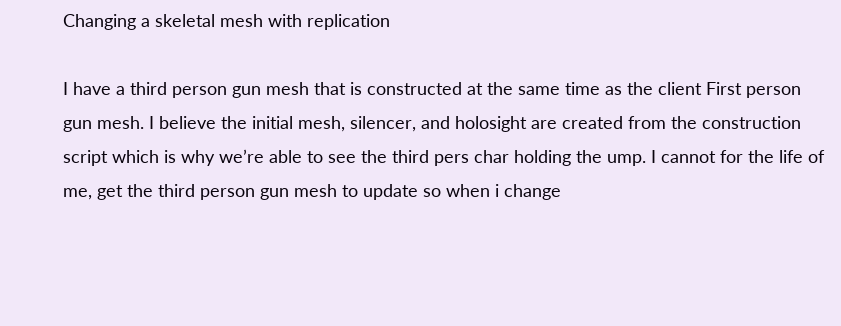Changing a skeletal mesh with replication

I have a third person gun mesh that is constructed at the same time as the client First person gun mesh. I believe the initial mesh, silencer, and holosight are created from the construction script which is why we’re able to see the third pers char holding the ump. I cannot for the life of me, get the third person gun mesh to update so when i change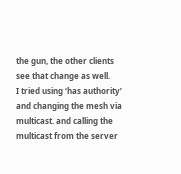the gun, the other clients see that change as well.
I tried using ‘has authority’ and changing the mesh via multicast. and calling the multicast from the server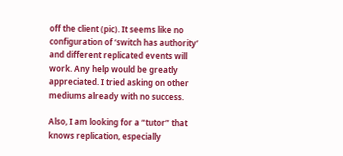off the client (pic). It seems like no configuration of ‘switch has authority’ and different replicated events will work. Any help would be greatly appreciated. I tried asking on other mediums already with no success.

Also, I am looking for a “tutor” that knows replication, especially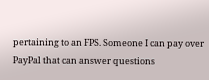pertaining to an FPS. Someone I can pay over PayPal that can answer questions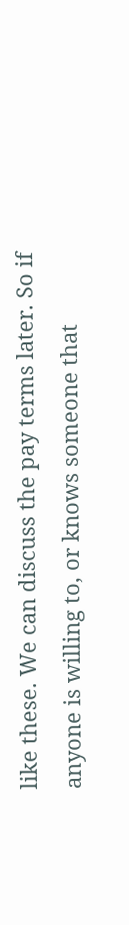like these. We can discuss the pay terms later. So if anyone is willing to, or knows someone that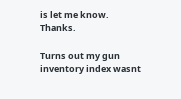is let me know. Thanks.

Turns out my gun inventory index wasnt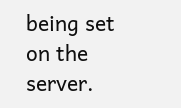being set on the server.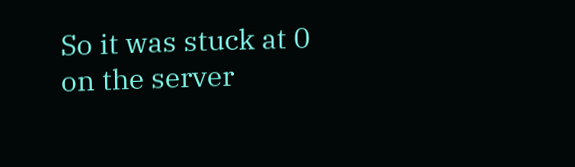So it was stuck at 0 on the server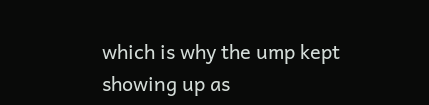which is why the ump kept showing up as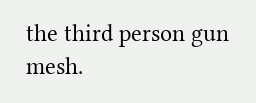the third person gun mesh.